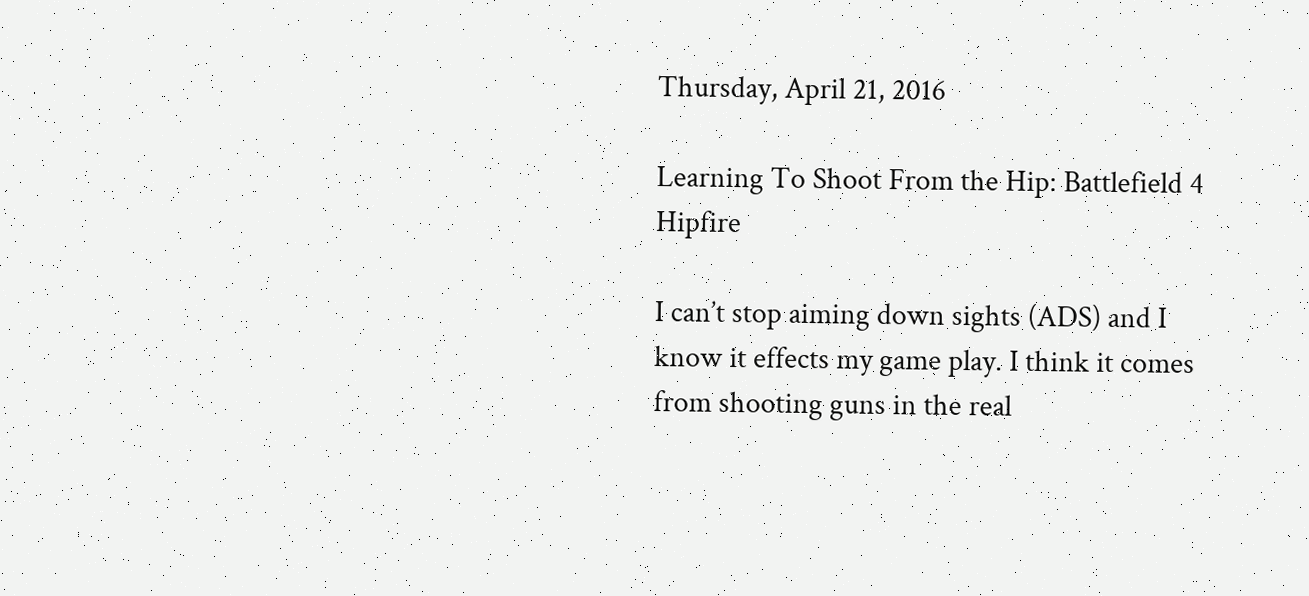Thursday, April 21, 2016

Learning To Shoot From the Hip: Battlefield 4 Hipfire

I can’t stop aiming down sights (ADS) and I know it effects my game play. I think it comes from shooting guns in the real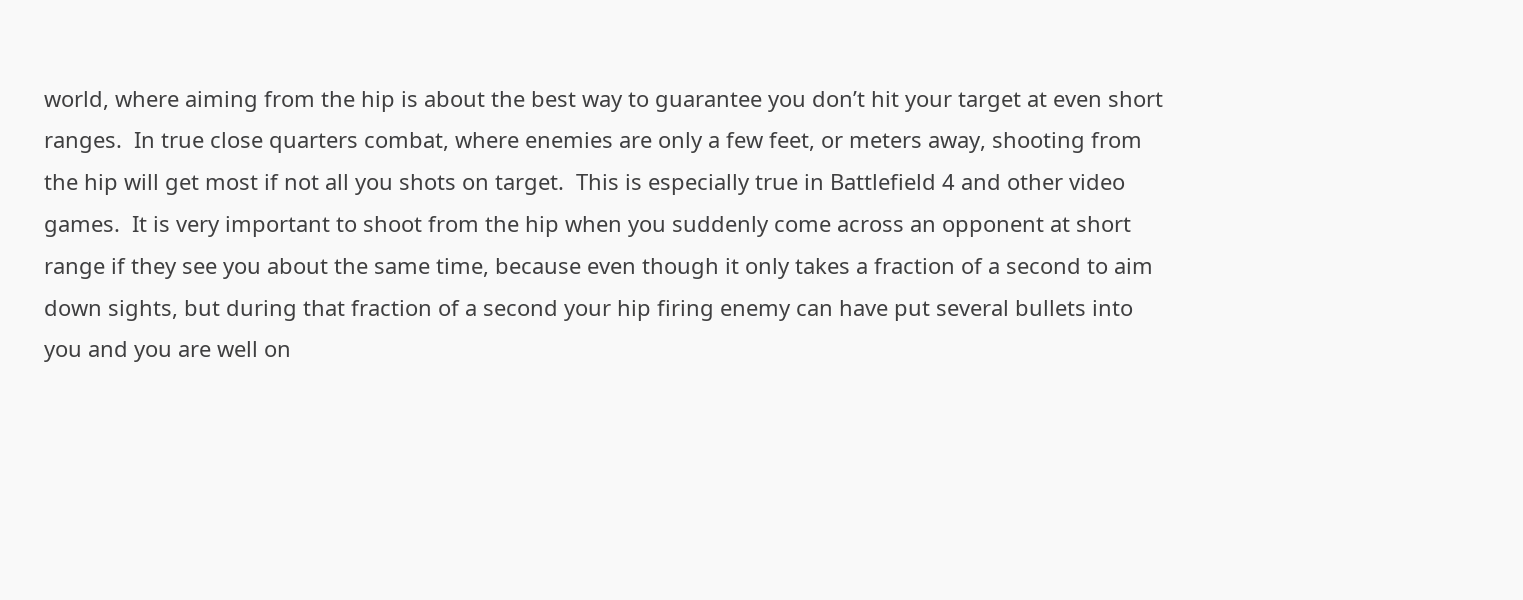world, where aiming from the hip is about the best way to guarantee you don’t hit your target at even short ranges.  In true close quarters combat, where enemies are only a few feet, or meters away, shooting from the hip will get most if not all you shots on target.  This is especially true in Battlefield 4 and other video games.  It is very important to shoot from the hip when you suddenly come across an opponent at short range if they see you about the same time, because even though it only takes a fraction of a second to aim down sights, but during that fraction of a second your hip firing enemy can have put several bullets into you and you are well on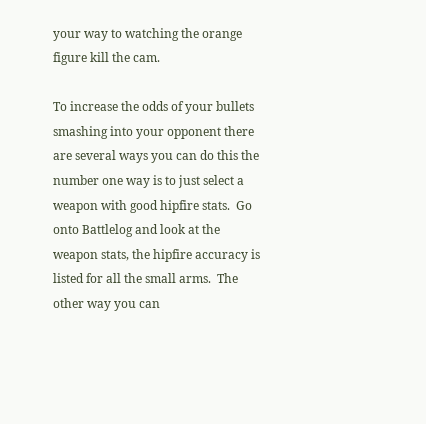your way to watching the orange figure kill the cam.

To increase the odds of your bullets smashing into your opponent there are several ways you can do this the number one way is to just select a weapon with good hipfire stats.  Go onto Battlelog and look at the weapon stats, the hipfire accuracy is listed for all the small arms.  The other way you can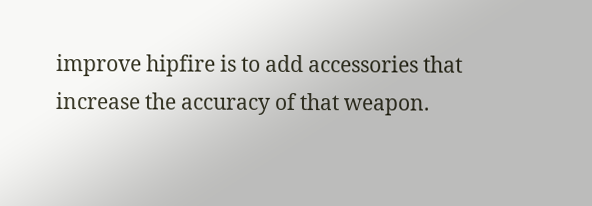improve hipfire is to add accessories that increase the accuracy of that weapon.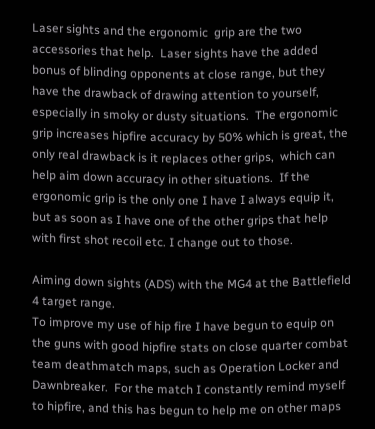Laser sights and the ergonomic  grip are the two accessories that help.  Laser sights have the added bonus of blinding opponents at close range, but they have the drawback of drawing attention to yourself, especially in smoky or dusty situations.  The ergonomic grip increases hipfire accuracy by 50% which is great, the only real drawback is it replaces other grips,  which can help aim down accuracy in other situations.  If the ergonomic grip is the only one I have I always equip it, but as soon as I have one of the other grips that help with first shot recoil etc. I change out to those.

Aiming down sights (ADS) with the MG4 at the Battlefield 4 target range.
To improve my use of hip fire I have begun to equip on the guns with good hipfire stats on close quarter combat team deathmatch maps, such as Operation Locker and Dawnbreaker.  For the match I constantly remind myself to hipfire, and this has begun to help me on other maps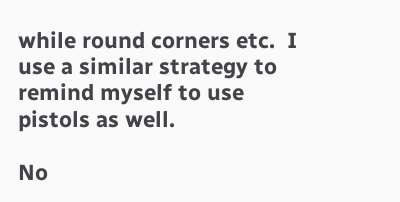while round corners etc.  I use a similar strategy to remind myself to use pistols as well.

No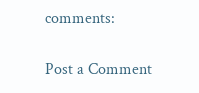comments:

Post a Comment